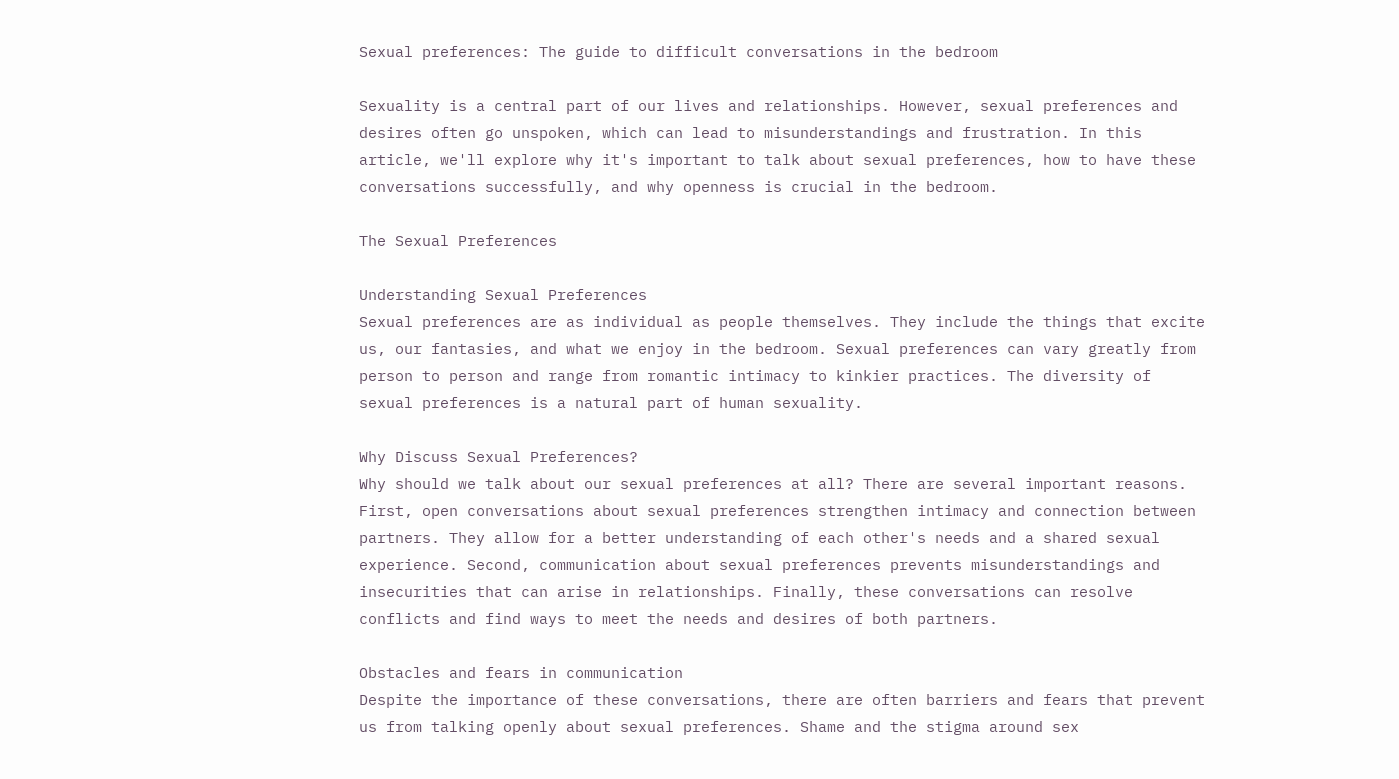Sexual preferences: The guide to difficult conversations in the bedroom

Sexuality is a central part of our lives and relationships. However, sexual preferences and desires often go unspoken, which can lead to misunderstandings and frustration. In this article, we'll explore why it's important to talk about sexual preferences, how to have these conversations successfully, and why openness is crucial in the bedroom.

The Sexual Preferences

Understanding Sexual Preferences
Sexual preferences are as individual as people themselves. They include the things that excite us, our fantasies, and what we enjoy in the bedroom. Sexual preferences can vary greatly from person to person and range from romantic intimacy to kinkier practices. The diversity of sexual preferences is a natural part of human sexuality.

Why Discuss Sexual Preferences?
Why should we talk about our sexual preferences at all? There are several important reasons. First, open conversations about sexual preferences strengthen intimacy and connection between partners. They allow for a better understanding of each other's needs and a shared sexual experience. Second, communication about sexual preferences prevents misunderstandings and insecurities that can arise in relationships. Finally, these conversations can resolve conflicts and find ways to meet the needs and desires of both partners.

Obstacles and fears in communication
Despite the importance of these conversations, there are often barriers and fears that prevent us from talking openly about sexual preferences. Shame and the stigma around sex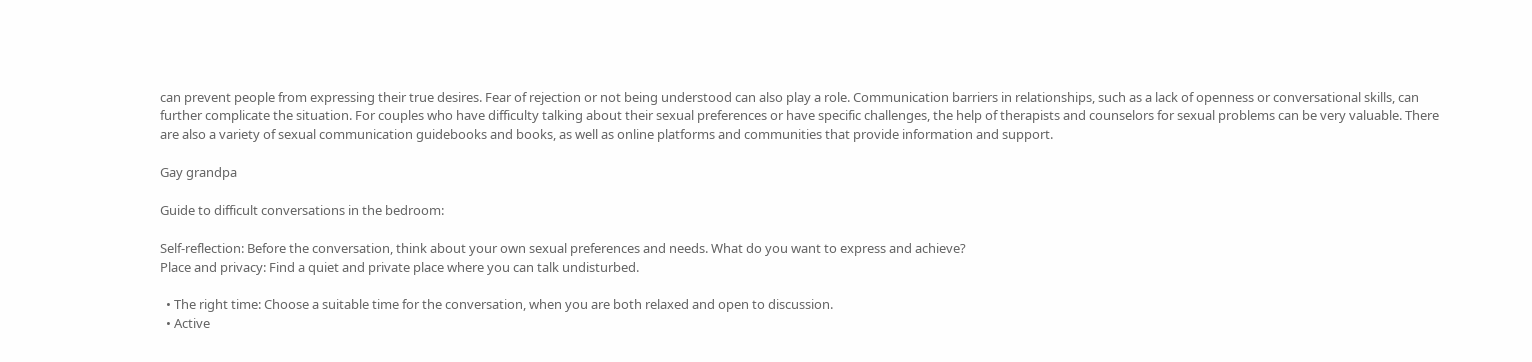can prevent people from expressing their true desires. Fear of rejection or not being understood can also play a role. Communication barriers in relationships, such as a lack of openness or conversational skills, can further complicate the situation. For couples who have difficulty talking about their sexual preferences or have specific challenges, the help of therapists and counselors for sexual problems can be very valuable. There are also a variety of sexual communication guidebooks and books, as well as online platforms and communities that provide information and support.

Gay grandpa

Guide to difficult conversations in the bedroom:

Self-reflection: Before the conversation, think about your own sexual preferences and needs. What do you want to express and achieve?
Place and privacy: Find a quiet and private place where you can talk undisturbed.

  • The right time: Choose a suitable time for the conversation, when you are both relaxed and open to discussion.
  • Active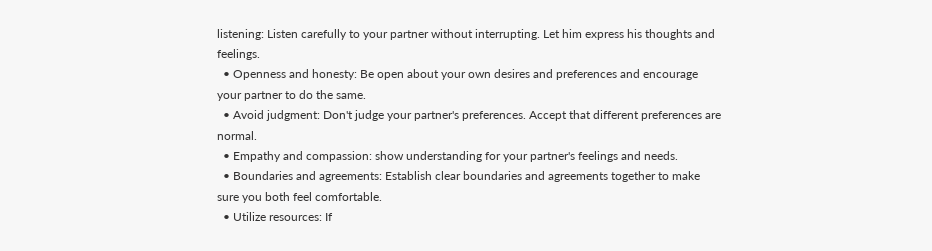listening: Listen carefully to your partner without interrupting. Let him express his thoughts and feelings.
  • Openness and honesty: Be open about your own desires and preferences and encourage your partner to do the same.
  • Avoid judgment: Don't judge your partner's preferences. Accept that different preferences are normal.
  • Empathy and compassion: show understanding for your partner's feelings and needs.
  • Boundaries and agreements: Establish clear boundaries and agreements together to make sure you both feel comfortable.
  • Utilize resources: If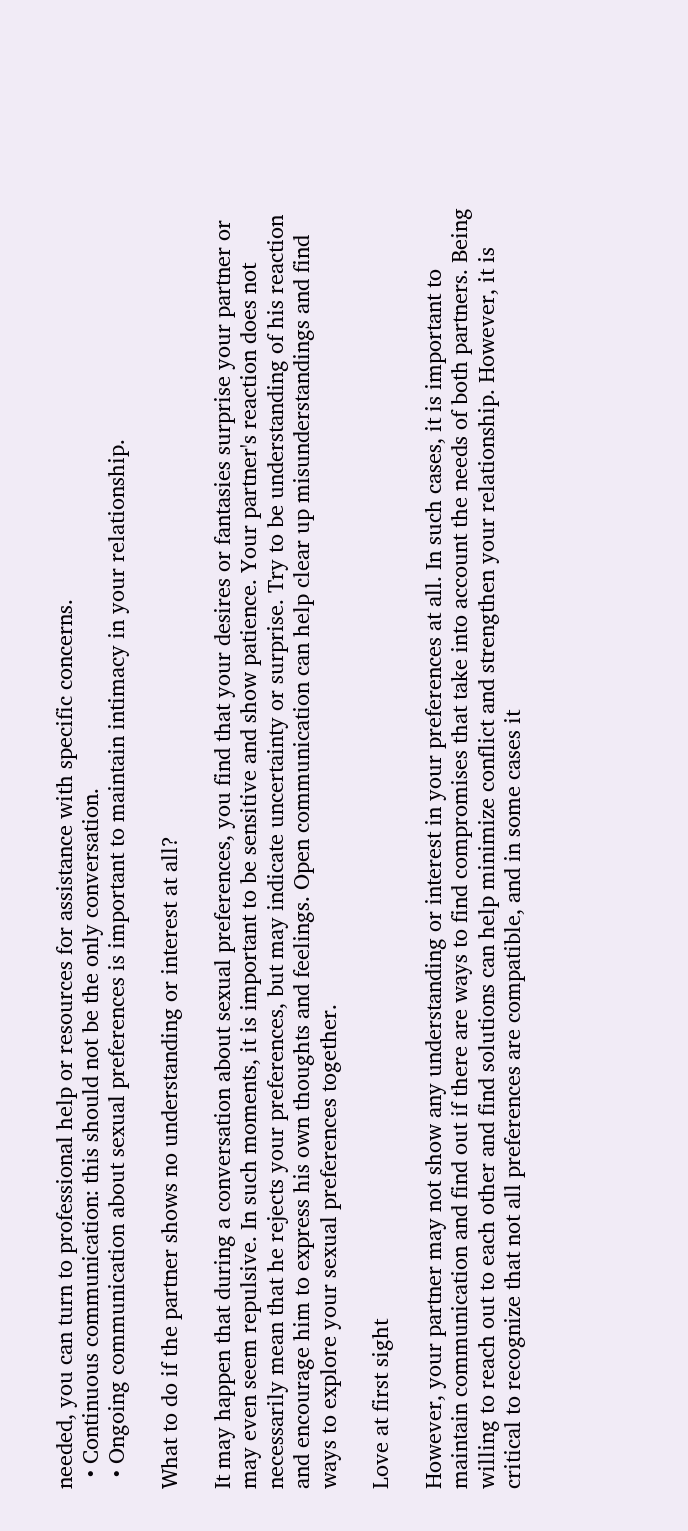needed, you can turn to professional help or resources for assistance with specific concerns.
  • Continuous communication: this should not be the only conversation.
  • Ongoing communication about sexual preferences is important to maintain intimacy in your relationship.

What to do if the partner shows no understanding or interest at all?

It may happen that during a conversation about sexual preferences, you find that your desires or fantasies surprise your partner or may even seem repulsive. In such moments, it is important to be sensitive and show patience. Your partner's reaction does not necessarily mean that he rejects your preferences, but may indicate uncertainty or surprise. Try to be understanding of his reaction and encourage him to express his own thoughts and feelings. Open communication can help clear up misunderstandings and find ways to explore your sexual preferences together.

Love at first sight

However, your partner may not show any understanding or interest in your preferences at all. In such cases, it is important to maintain communication and find out if there are ways to find compromises that take into account the needs of both partners. Being willing to reach out to each other and find solutions can help minimize conflict and strengthen your relationship. However, it is critical to recognize that not all preferences are compatible, and in some cases it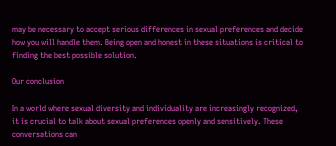may be necessary to accept serious differences in sexual preferences and decide how you will handle them. Being open and honest in these situations is critical to finding the best possible solution.

Our conclusion

In a world where sexual diversity and individuality are increasingly recognized, it is crucial to talk about sexual preferences openly and sensitively. These conversations can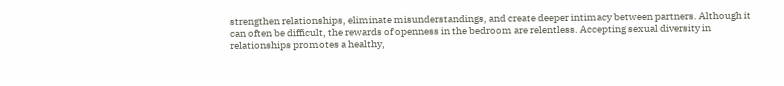strengthen relationships, eliminate misunderstandings, and create deeper intimacy between partners. Although it can often be difficult, the rewards of openness in the bedroom are relentless. Accepting sexual diversity in relationships promotes a healthy,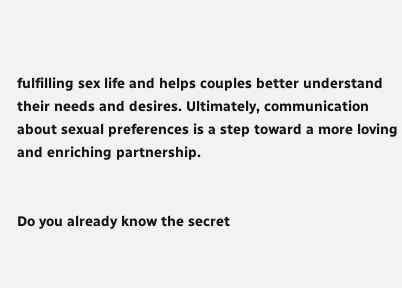fulfilling sex life and helps couples better understand their needs and desires. Ultimately, communication about sexual preferences is a step toward a more loving and enriching partnership.


Do you already know the secret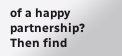of a happy partnership? Then find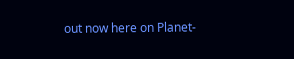out now here on Planet-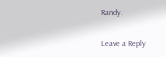Randy.

Leave a Reply